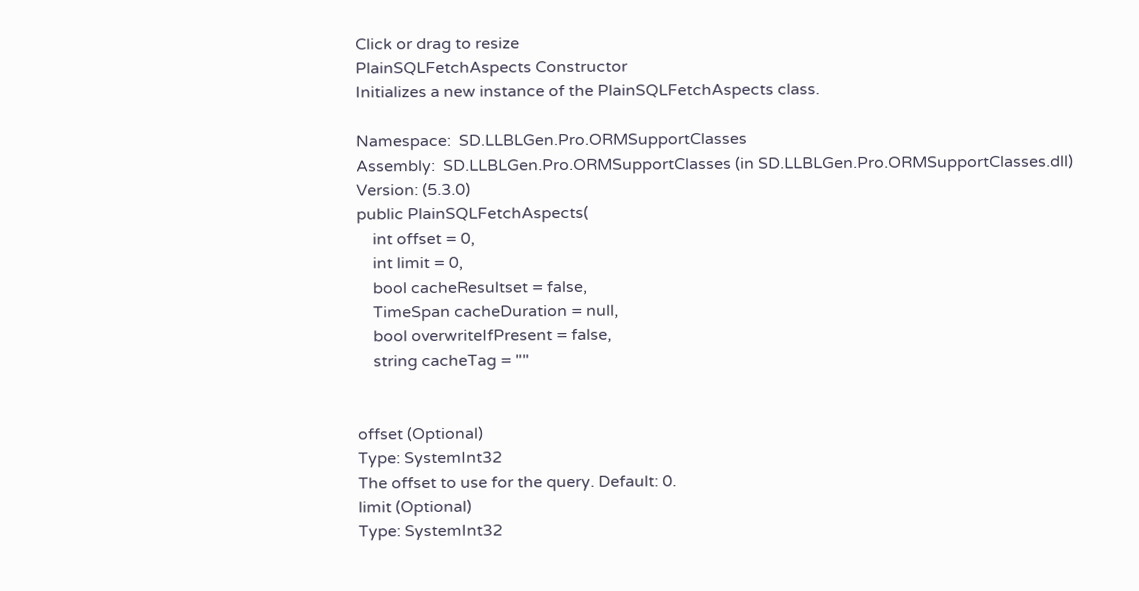Click or drag to resize
PlainSQLFetchAspects Constructor
Initializes a new instance of the PlainSQLFetchAspects class.

Namespace:  SD.LLBLGen.Pro.ORMSupportClasses
Assembly:  SD.LLBLGen.Pro.ORMSupportClasses (in SD.LLBLGen.Pro.ORMSupportClasses.dll) Version: (5.3.0)
public PlainSQLFetchAspects(
    int offset = 0,
    int limit = 0,
    bool cacheResultset = false,
    TimeSpan cacheDuration = null,
    bool overwriteIfPresent = false,
    string cacheTag = ""


offset (Optional)
Type: SystemInt32
The offset to use for the query. Default: 0.
limit (Optional)
Type: SystemInt32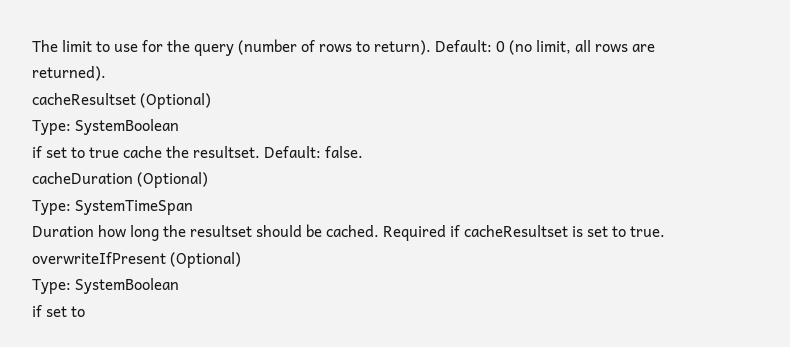The limit to use for the query (number of rows to return). Default: 0 (no limit, all rows are returned).
cacheResultset (Optional)
Type: SystemBoolean
if set to true cache the resultset. Default: false.
cacheDuration (Optional)
Type: SystemTimeSpan
Duration how long the resultset should be cached. Required if cacheResultset is set to true.
overwriteIfPresent (Optional)
Type: SystemBoolean
if set to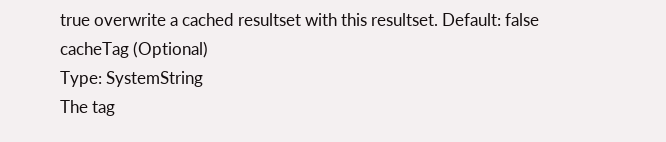true overwrite a cached resultset with this resultset. Default: false
cacheTag (Optional)
Type: SystemString
The tag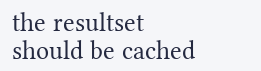the resultset should be cached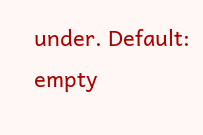under. Default: empty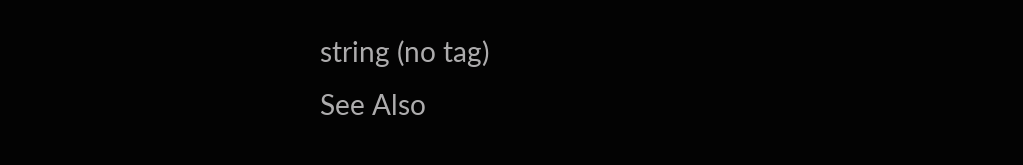string (no tag)
See Also